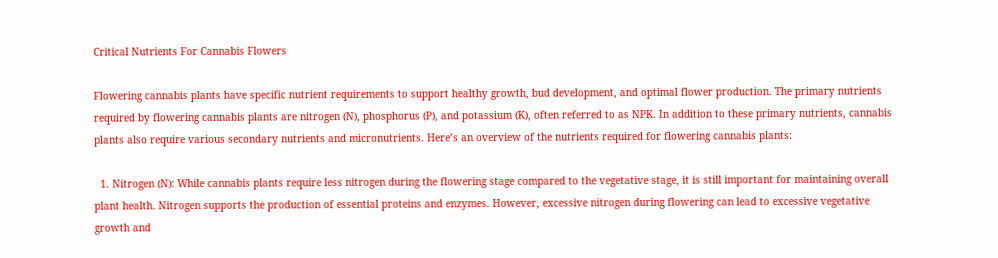Critical Nutrients For Cannabis Flowers

Flowering cannabis plants have specific nutrient requirements to support healthy growth, bud development, and optimal flower production. The primary nutrients required by flowering cannabis plants are nitrogen (N), phosphorus (P), and potassium (K), often referred to as NPK. In addition to these primary nutrients, cannabis plants also require various secondary nutrients and micronutrients. Here’s an overview of the nutrients required for flowering cannabis plants:

  1. Nitrogen (N): While cannabis plants require less nitrogen during the flowering stage compared to the vegetative stage, it is still important for maintaining overall plant health. Nitrogen supports the production of essential proteins and enzymes. However, excessive nitrogen during flowering can lead to excessive vegetative growth and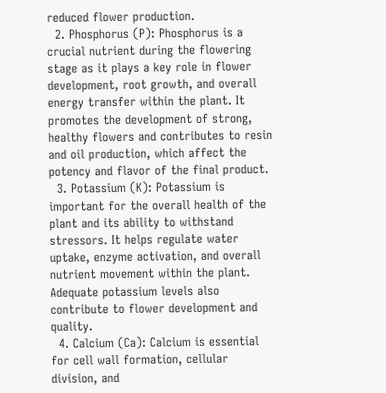reduced flower production.
  2. Phosphorus (P): Phosphorus is a crucial nutrient during the flowering stage as it plays a key role in flower development, root growth, and overall energy transfer within the plant. It promotes the development of strong, healthy flowers and contributes to resin and oil production, which affect the potency and flavor of the final product.
  3. Potassium (K): Potassium is important for the overall health of the plant and its ability to withstand stressors. It helps regulate water uptake, enzyme activation, and overall nutrient movement within the plant. Adequate potassium levels also contribute to flower development and quality.
  4. Calcium (Ca): Calcium is essential for cell wall formation, cellular division, and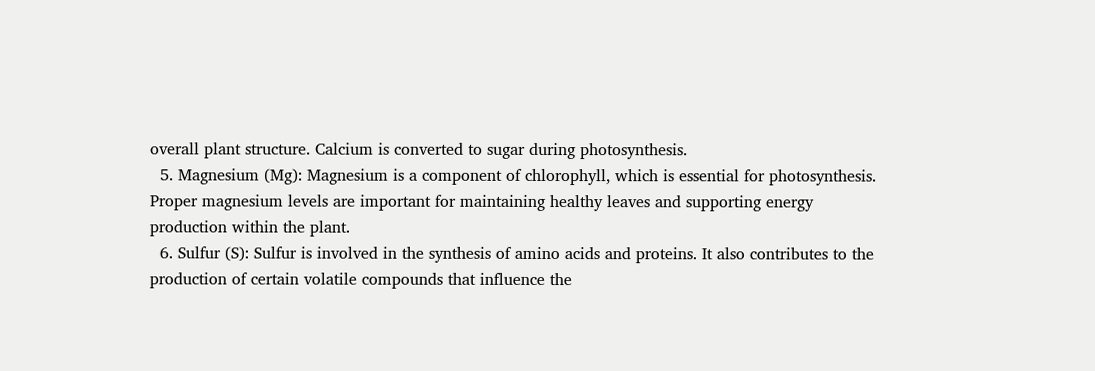overall plant structure. Calcium is converted to sugar during photosynthesis.
  5. Magnesium (Mg): Magnesium is a component of chlorophyll, which is essential for photosynthesis. Proper magnesium levels are important for maintaining healthy leaves and supporting energy production within the plant.
  6. Sulfur (S): Sulfur is involved in the synthesis of amino acids and proteins. It also contributes to the production of certain volatile compounds that influence the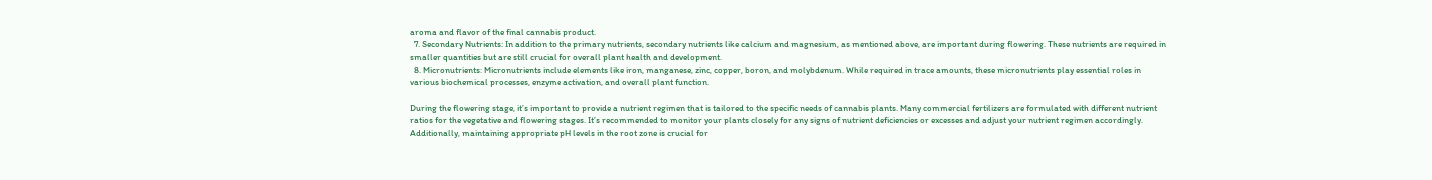aroma and flavor of the final cannabis product.
  7. Secondary Nutrients: In addition to the primary nutrients, secondary nutrients like calcium and magnesium, as mentioned above, are important during flowering. These nutrients are required in smaller quantities but are still crucial for overall plant health and development.
  8. Micronutrients: Micronutrients include elements like iron, manganese, zinc, copper, boron, and molybdenum. While required in trace amounts, these micronutrients play essential roles in various biochemical processes, enzyme activation, and overall plant function.

During the flowering stage, it’s important to provide a nutrient regimen that is tailored to the specific needs of cannabis plants. Many commercial fertilizers are formulated with different nutrient ratios for the vegetative and flowering stages. It’s recommended to monitor your plants closely for any signs of nutrient deficiencies or excesses and adjust your nutrient regimen accordingly. Additionally, maintaining appropriate pH levels in the root zone is crucial for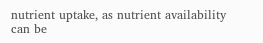nutrient uptake, as nutrient availability can be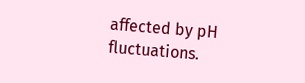affected by pH fluctuations.